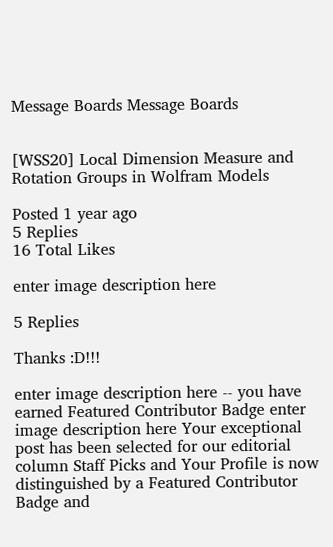Message Boards Message Boards


[WSS20] Local Dimension Measure and Rotation Groups in Wolfram Models

Posted 1 year ago
5 Replies
16 Total Likes

enter image description here

5 Replies

Thanks :D!!!

enter image description here -- you have earned Featured Contributor Badge enter image description here Your exceptional post has been selected for our editorial column Staff Picks and Your Profile is now distinguished by a Featured Contributor Badge and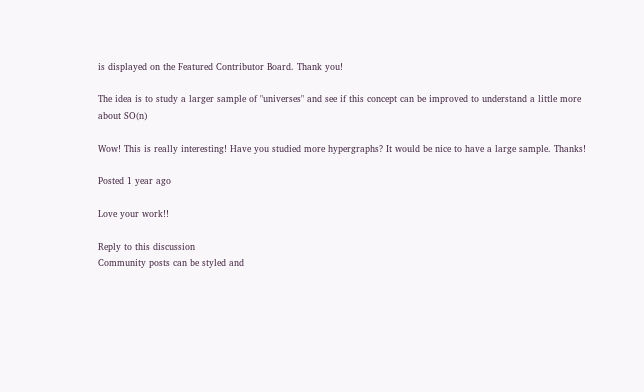is displayed on the Featured Contributor Board. Thank you!

The idea is to study a larger sample of "universes" and see if this concept can be improved to understand a little more about SO(n)

Wow! This is really interesting! Have you studied more hypergraphs? It would be nice to have a large sample. Thanks!

Posted 1 year ago

Love your work!!

Reply to this discussion
Community posts can be styled and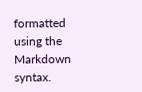formatted using the Markdown syntax.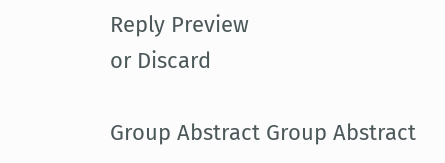Reply Preview
or Discard

Group Abstract Group Abstract